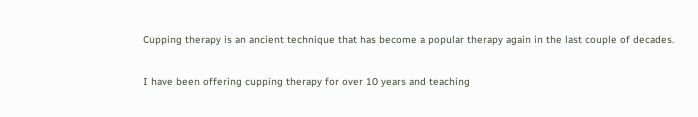Cupping therapy is an ancient technique that has become a popular therapy again in the last couple of decades.

I have been offering cupping therapy for over 10 years and teaching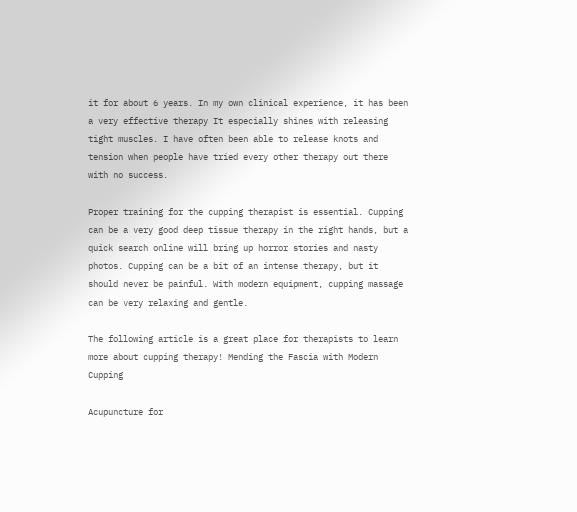it for about 6 years. In my own clinical experience, it has been a very effective therapy It especially shines with releasing tight muscles. I have often been able to release knots and tension when people have tried every other therapy out there with no success.

Proper training for the cupping therapist is essential. Cupping can be a very good deep tissue therapy in the right hands, but a quick search online will bring up horror stories and nasty photos. Cupping can be a bit of an intense therapy, but it should never be painful. With modern equipment, cupping massage can be very relaxing and gentle.

The following article is a great place for therapists to learn more about cupping therapy! Mending the Fascia with Modern Cupping

Acupuncture for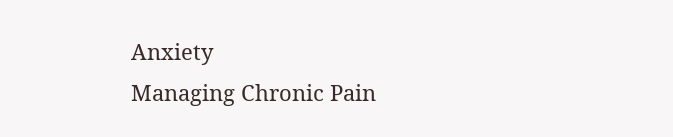Anxiety
Managing Chronic Pain